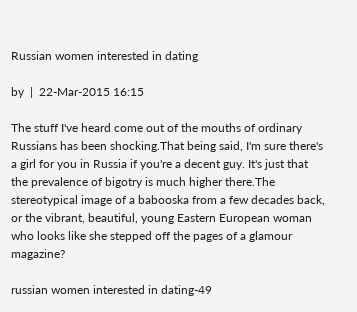Russian women interested in dating

by  |  22-Mar-2015 16:15

The stuff I've heard come out of the mouths of ordinary Russians has been shocking.That being said, I'm sure there's a girl for you in Russia if you're a decent guy. It's just that the prevalence of bigotry is much higher there.The stereotypical image of a babooska from a few decades back, or the vibrant, beautiful, young Eastern European woman who looks like she stepped off the pages of a glamour magazine?

russian women interested in dating-49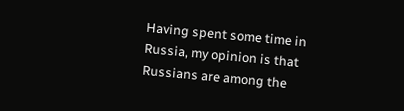Having spent some time in Russia, my opinion is that Russians are among the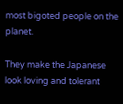most bigoted people on the planet.

They make the Japanese look loving and tolerant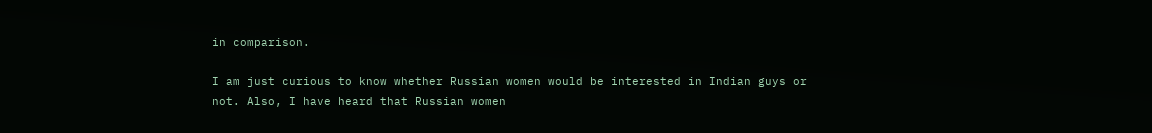in comparison.

I am just curious to know whether Russian women would be interested in Indian guys or not. Also, I have heard that Russian women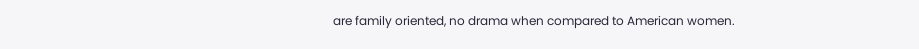are family oriented, no drama when compared to American women.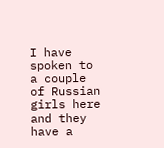I have spoken to a couple of Russian girls here and they have a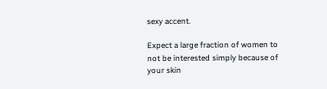sexy accent.

Expect a large fraction of women to not be interested simply because of your skin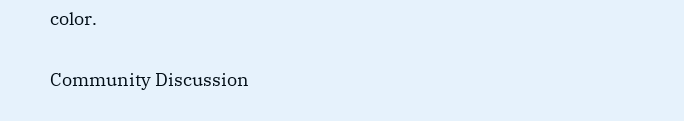color.

Community Discussion